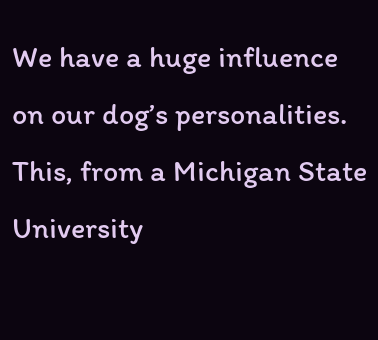We have a huge influence on our dog’s personalities. This, from a Michigan State University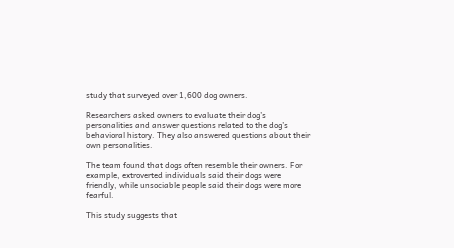study that surveyed over 1,600 dog owners.

Researchers asked owners to evaluate their dog’s personalities and answer questions related to the dog’s behavioral history. They also answered questions about their own personalities.

The team found that dogs often resemble their owners. For example, extroverted individuals said their dogs were friendly, while unsociable people said their dogs were more fearful.

This study suggests that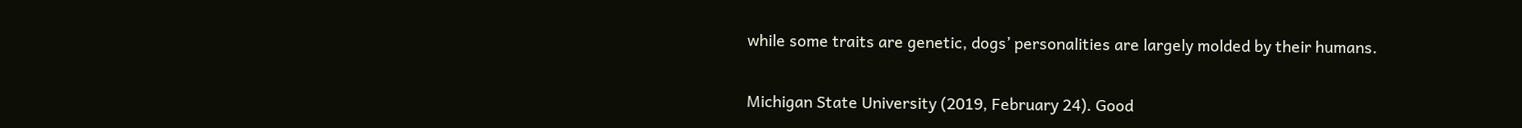while some traits are genetic, dogs’ personalities are largely molded by their humans.


Michigan State University (2019, February 24). Good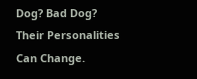Dog? Bad Dog? Their Personalities Can Change.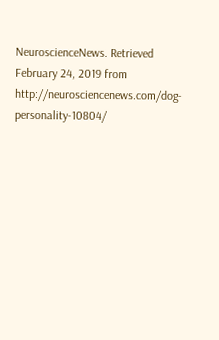NeuroscienceNews. Retrieved February 24, 2019 from http://neurosciencenews.com/dog-personality-10804/